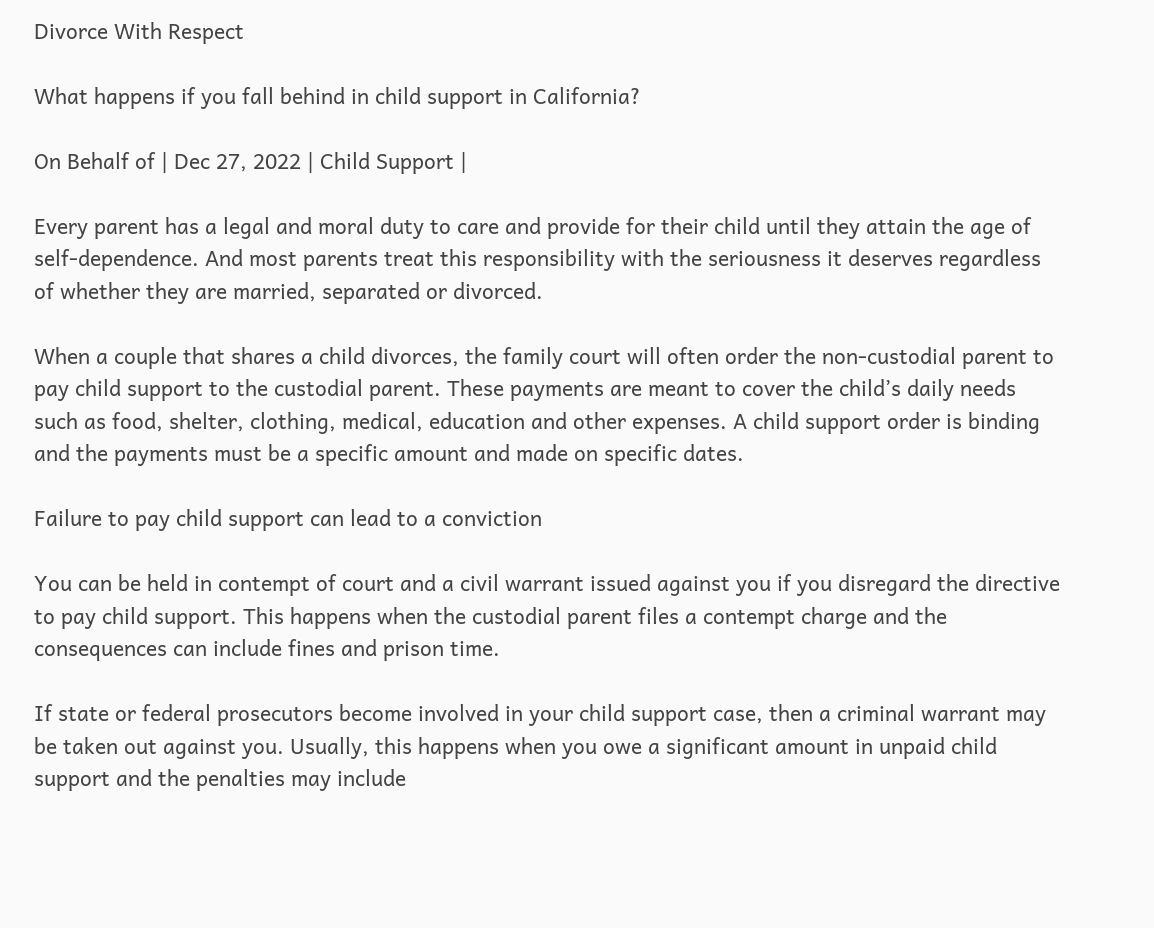Divorce With Respect

What happens if you fall behind in child support in California?

On Behalf of | Dec 27, 2022 | Child Support |

Every parent has a legal and moral duty to care and provide for their child until they attain the age of self-dependence. And most parents treat this responsibility with the seriousness it deserves regardless of whether they are married, separated or divorced.

When a couple that shares a child divorces, the family court will often order the non-custodial parent to pay child support to the custodial parent. These payments are meant to cover the child’s daily needs such as food, shelter, clothing, medical, education and other expenses. A child support order is binding and the payments must be a specific amount and made on specific dates.

Failure to pay child support can lead to a conviction

You can be held in contempt of court and a civil warrant issued against you if you disregard the directive to pay child support. This happens when the custodial parent files a contempt charge and the consequences can include fines and prison time.

If state or federal prosecutors become involved in your child support case, then a criminal warrant may be taken out against you. Usually, this happens when you owe a significant amount in unpaid child support and the penalties may include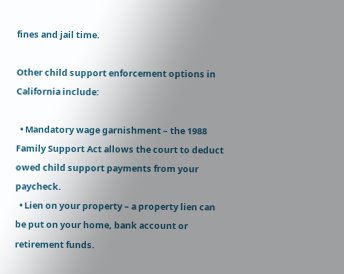fines and jail time.

Other child support enforcement options in California include:

  • Mandatory wage garnishment – the 1988 Family Support Act allows the court to deduct owed child support payments from your paycheck.
  • Lien on your property – a property lien can be put on your home, bank account or retirement funds.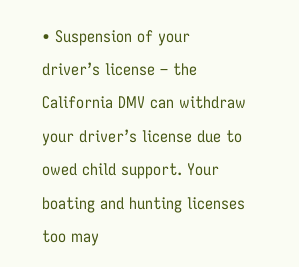• Suspension of your driver’s license – the California DMV can withdraw your driver’s license due to owed child support. Your boating and hunting licenses too may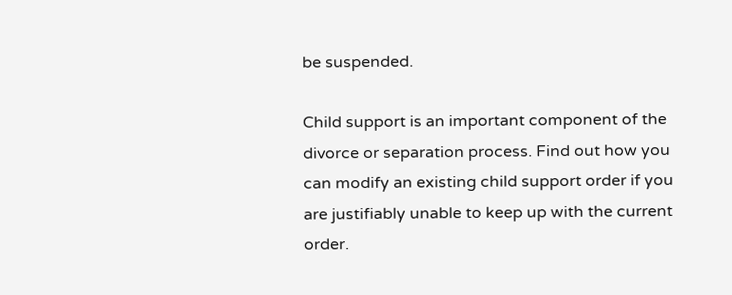be suspended.

Child support is an important component of the divorce or separation process. Find out how you can modify an existing child support order if you are justifiably unable to keep up with the current order.